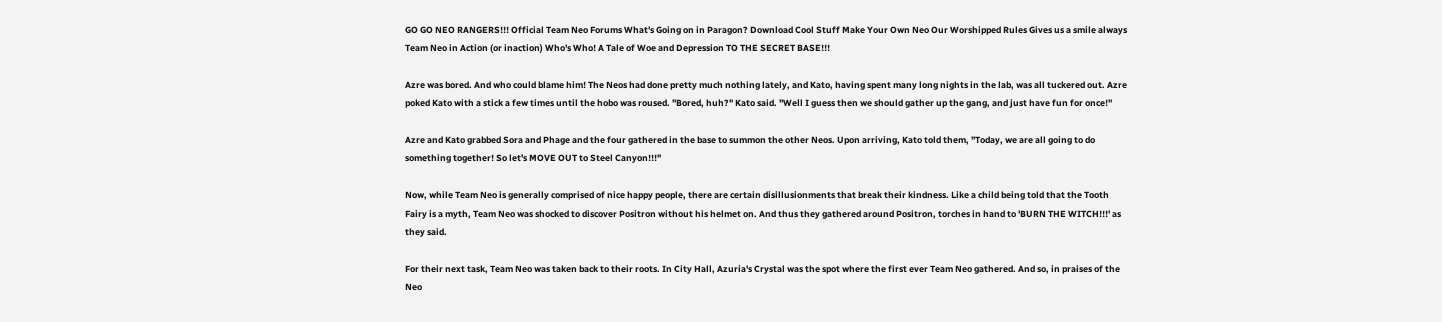GO GO NEO RANGERS!!! Official Team Neo Forums What's Going on in Paragon? Download Cool Stuff Make Your Own Neo Our Worshipped Rules Gives us a smile always Team Neo in Action (or inaction) Who's Who! A Tale of Woe and Depression TO THE SECRET BASE!!!

Azre was bored. And who could blame him! The Neos had done pretty much nothing lately, and Kato, having spent many long nights in the lab, was all tuckered out. Azre poked Kato with a stick a few times until the hobo was roused. "Bored, huh?" Kato said. "Well I guess then we should gather up the gang, and just have fun for once!"

Azre and Kato grabbed Sora and Phage and the four gathered in the base to summon the other Neos. Upon arriving, Kato told them, "Today, we are all going to do something together! So let's MOVE OUT to Steel Canyon!!!"

Now, while Team Neo is generally comprised of nice happy people, there are certain disillusionments that break their kindness. Like a child being told that the Tooth Fairy is a myth, Team Neo was shocked to discover Positron without his helmet on. And thus they gathered around Positron, torches in hand to 'BURN THE WITCH!!!' as they said.

For their next task, Team Neo was taken back to their roots. In City Hall, Azuria's Crystal was the spot where the first ever Team Neo gathered. And so, in praises of the Neo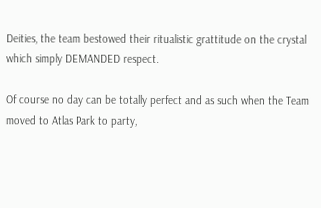Deities, the team bestowed their ritualistic grattitude on the crystal which simply DEMANDED respect.

Of course no day can be totally perfect and as such when the Team moved to Atlas Park to party,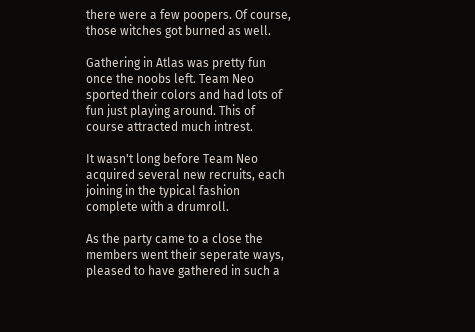there were a few poopers. Of course, those witches got burned as well.

Gathering in Atlas was pretty fun once the noobs left. Team Neo sported their colors and had lots of fun just playing around. This of course attracted much intrest.

It wasn't long before Team Neo acquired several new recruits, each joining in the typical fashion complete with a drumroll.

As the party came to a close the members went their seperate ways, pleased to have gathered in such a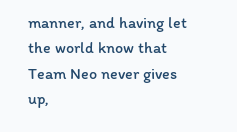manner, and having let the world know that Team Neo never gives up,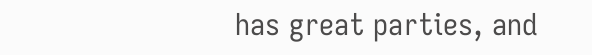has great parties, and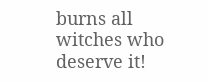burns all witches who deserve it!